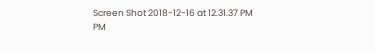Screen Shot 2018-12-16 at 12.31.37 PM
PM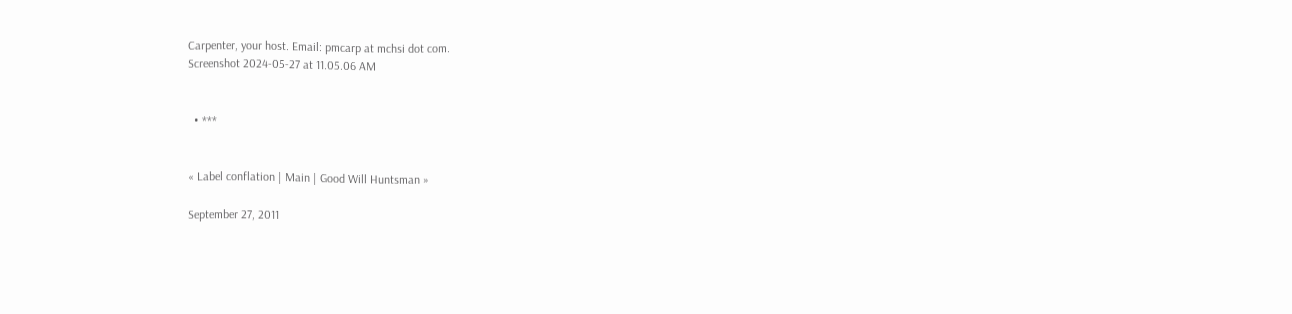Carpenter, your host. Email: pmcarp at mchsi dot com.
Screenshot 2024-05-27 at 11.05.06 AM


  • ***


« Label conflation | Main | Good Will Huntsman »

September 27, 2011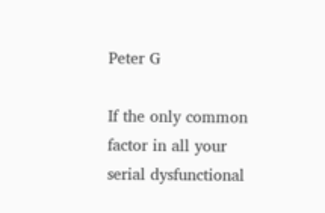Peter G

If the only common factor in all your serial dysfunctional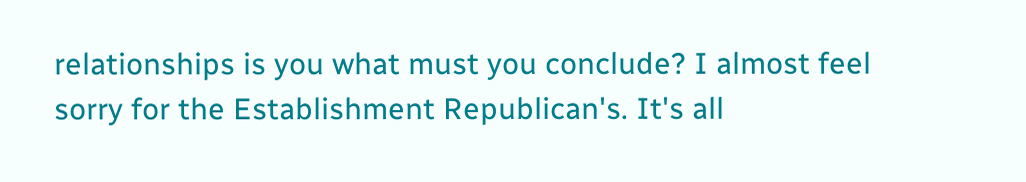relationships is you what must you conclude? I almost feel sorry for the Establishment Republican's. It's all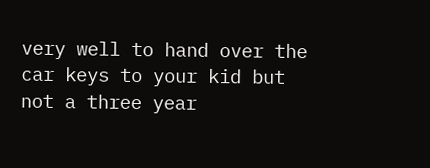very well to hand over the car keys to your kid but not a three year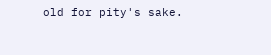old for pity's sake.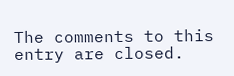The comments to this entry are closed.